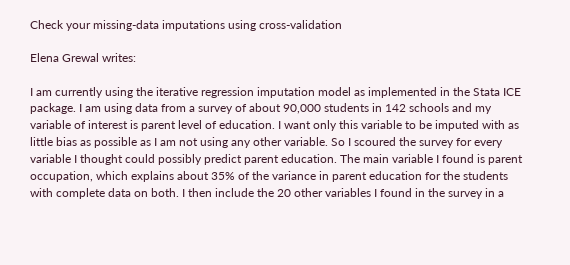Check your missing-data imputations using cross-validation

Elena Grewal writes:

I am currently using the iterative regression imputation model as implemented in the Stata ICE package. I am using data from a survey of about 90,000 students in 142 schools and my variable of interest is parent level of education. I want only this variable to be imputed with as little bias as possible as I am not using any other variable. So I scoured the survey for every variable I thought could possibly predict parent education. The main variable I found is parent occupation, which explains about 35% of the variance in parent education for the students with complete data on both. I then include the 20 other variables I found in the survey in a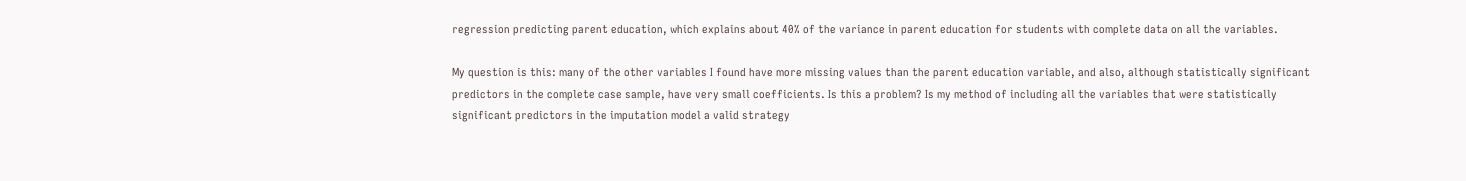regression predicting parent education, which explains about 40% of the variance in parent education for students with complete data on all the variables.

My question is this: many of the other variables I found have more missing values than the parent education variable, and also, although statistically significant predictors in the complete case sample, have very small coefficients. Is this a problem? Is my method of including all the variables that were statistically significant predictors in the imputation model a valid strategy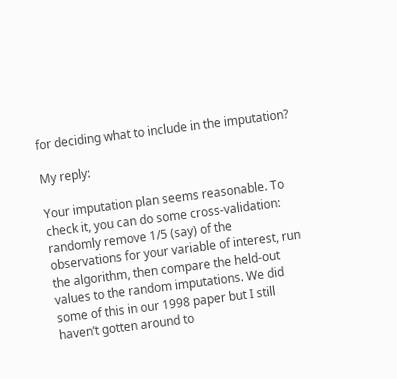for deciding what to include in the imputation?

My reply:

Your imputation plan seems reasonable. To check it, you can do some cross-validation: randomly remove 1/5 (say) of the observations for your variable of interest, run the algorithm, then compare the held-out values to the random imputations. We did some of this in our 1998 paper but I still haven’t gotten around to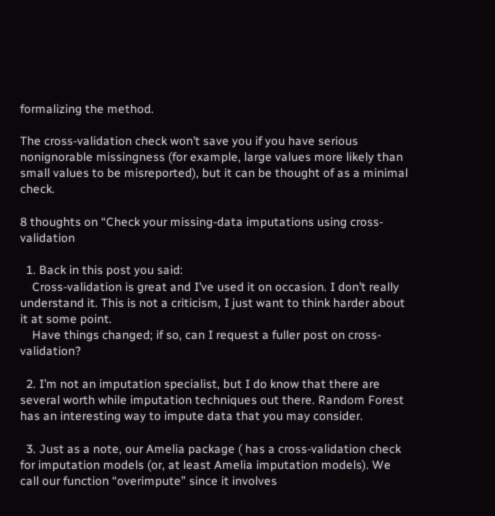formalizing the method.

The cross-validation check won’t save you if you have serious nonignorable missingness (for example, large values more likely than small values to be misreported), but it can be thought of as a minimal check.

8 thoughts on “Check your missing-data imputations using cross-validation

  1. Back in this post you said:
    Cross-validation is great and I’ve used it on occasion. I don’t really understand it. This is not a criticism, I just want to think harder about it at some point.
    Have things changed; if so, can I request a fuller post on cross-validation?

  2. I’m not an imputation specialist, but I do know that there are several worth while imputation techniques out there. Random Forest has an interesting way to impute data that you may consider.

  3. Just as a note, our Amelia package ( has a cross-validation check for imputation models (or, at least Amelia imputation models). We call our function “overimpute” since it involves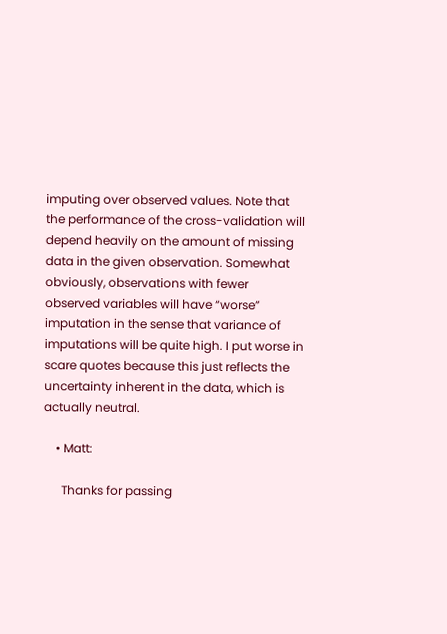imputing over observed values. Note that the performance of the cross-validation will depend heavily on the amount of missing data in the given observation. Somewhat obviously, observations with fewer observed variables will have “worse” imputation in the sense that variance of imputations will be quite high. I put worse in scare quotes because this just reflects the uncertainty inherent in the data, which is actually neutral.

    • Matt:

      Thanks for passing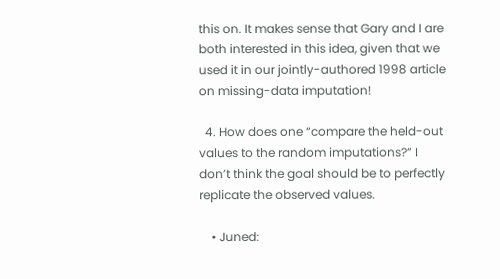this on. It makes sense that Gary and I are both interested in this idea, given that we used it in our jointly-authored 1998 article on missing-data imputation!

  4. How does one “compare the held-out values to the random imputations?” I don’t think the goal should be to perfectly replicate the observed values.

    • Juned: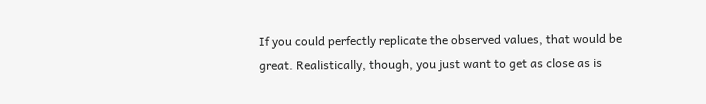If you could perfectly replicate the observed values, that would be great. Realistically, though, you just want to get as close as is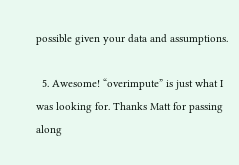possible given your data and assumptions.

  5. Awesome! “overimpute” is just what I was looking for. Thanks Matt for passing along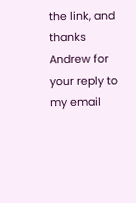the link, and thanks Andrew for your reply to my email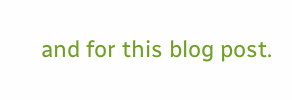and for this blog post.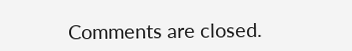Comments are closed.